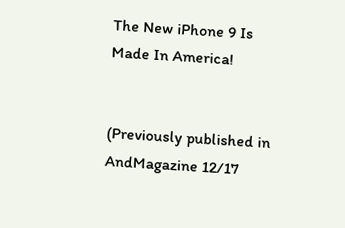The New iPhone 9 Is Made In America!


(Previously published in AndMagazine 12/17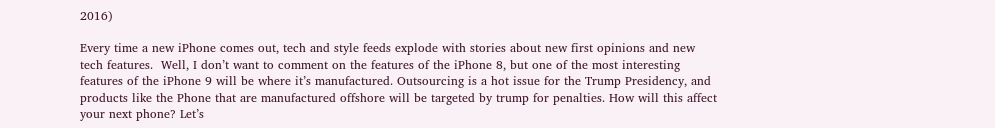2016)

Every time a new iPhone comes out, tech and style feeds explode with stories about new first opinions and new tech features.  Well, I don’t want to comment on the features of the iPhone 8, but one of the most interesting features of the iPhone 9 will be where it’s manufactured. Outsourcing is a hot issue for the Trump Presidency, and products like the Phone that are manufactured offshore will be targeted by trump for penalties. How will this affect your next phone? Let’s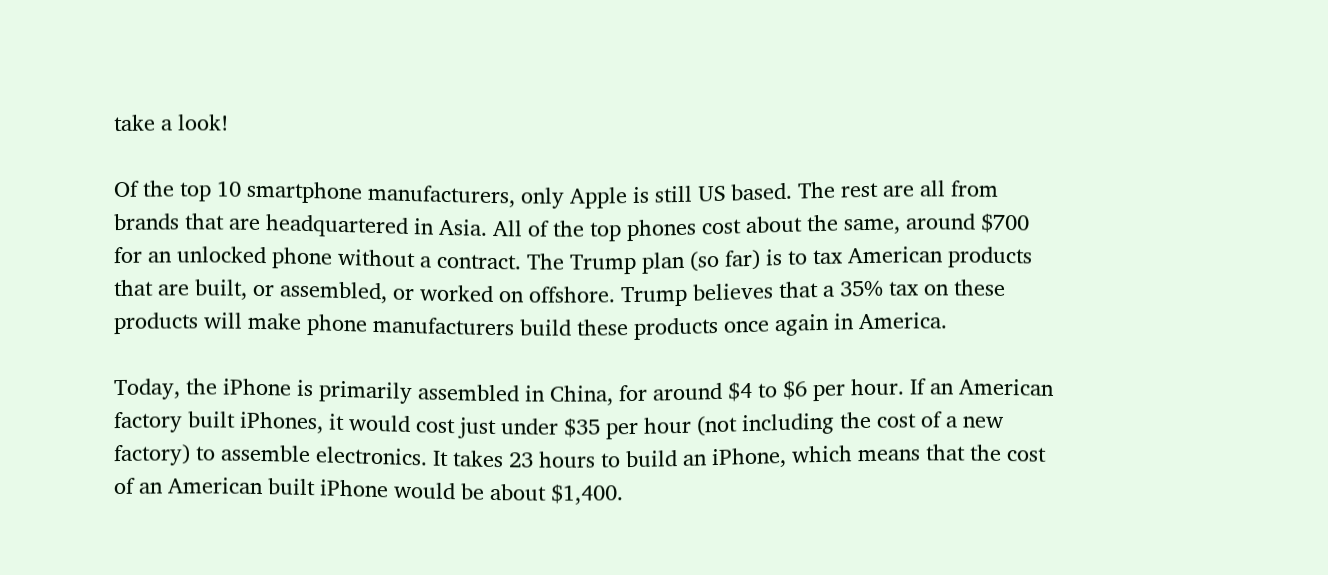take a look!

Of the top 10 smartphone manufacturers, only Apple is still US based. The rest are all from brands that are headquartered in Asia. All of the top phones cost about the same, around $700 for an unlocked phone without a contract. The Trump plan (so far) is to tax American products that are built, or assembled, or worked on offshore. Trump believes that a 35% tax on these products will make phone manufacturers build these products once again in America.

Today, the iPhone is primarily assembled in China, for around $4 to $6 per hour. If an American factory built iPhones, it would cost just under $35 per hour (not including the cost of a new factory) to assemble electronics. It takes 23 hours to build an iPhone, which means that the cost of an American built iPhone would be about $1,400.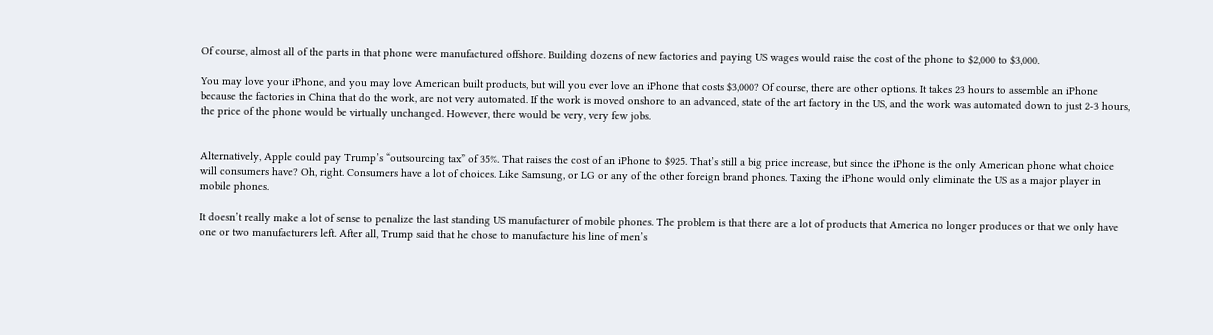Of course, almost all of the parts in that phone were manufactured offshore. Building dozens of new factories and paying US wages would raise the cost of the phone to $2,000 to $3,000.

You may love your iPhone, and you may love American built products, but will you ever love an iPhone that costs $3,000? Of course, there are other options. It takes 23 hours to assemble an iPhone because the factories in China that do the work, are not very automated. If the work is moved onshore to an advanced, state of the art factory in the US, and the work was automated down to just 2-3 hours, the price of the phone would be virtually unchanged. However, there would be very, very few jobs.


Alternatively, Apple could pay Trump’s “outsourcing tax” of 35%. That raises the cost of an iPhone to $925. That’s still a big price increase, but since the iPhone is the only American phone what choice will consumers have? Oh, right. Consumers have a lot of choices. Like Samsung, or LG or any of the other foreign brand phones. Taxing the iPhone would only eliminate the US as a major player in mobile phones.

It doesn’t really make a lot of sense to penalize the last standing US manufacturer of mobile phones. The problem is that there are a lot of products that America no longer produces or that we only have one or two manufacturers left. After all, Trump said that he chose to manufacture his line of men’s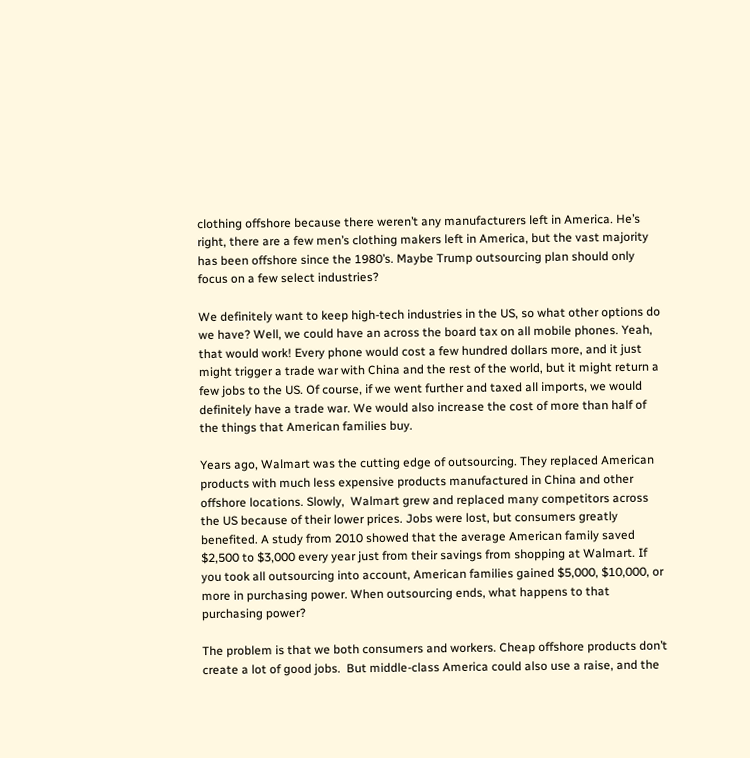clothing offshore because there weren’t any manufacturers left in America. He’s right, there are a few men’s clothing makers left in America, but the vast majority has been offshore since the 1980’s. Maybe Trump outsourcing plan should only focus on a few select industries?

We definitely want to keep high-tech industries in the US, so what other options do we have? Well, we could have an across the board tax on all mobile phones. Yeah, that would work! Every phone would cost a few hundred dollars more, and it just might trigger a trade war with China and the rest of the world, but it might return a few jobs to the US. Of course, if we went further and taxed all imports, we would definitely have a trade war. We would also increase the cost of more than half of the things that American families buy.

Years ago, Walmart was the cutting edge of outsourcing. They replaced American products with much less expensive products manufactured in China and other offshore locations. Slowly,  Walmart grew and replaced many competitors across the US because of their lower prices. Jobs were lost, but consumers greatly benefited. A study from 2010 showed that the average American family saved $2,500 to $3,000 every year just from their savings from shopping at Walmart. If you took all outsourcing into account, American families gained $5,000, $10,000, or more in purchasing power. When outsourcing ends, what happens to that purchasing power?

The problem is that we both consumers and workers. Cheap offshore products don’t create a lot of good jobs.  But middle-class America could also use a raise, and the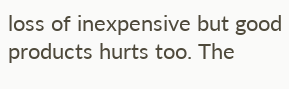loss of inexpensive but good products hurts too. The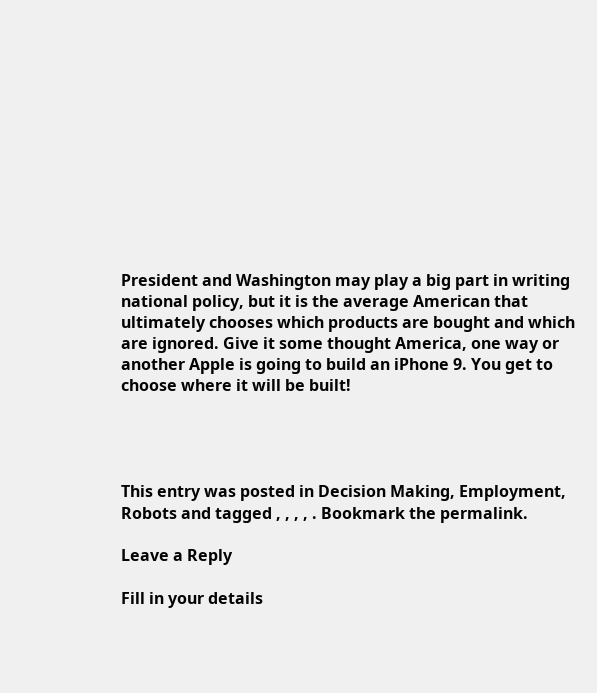President and Washington may play a big part in writing national policy, but it is the average American that ultimately chooses which products are bought and which are ignored. Give it some thought America, one way or another Apple is going to build an iPhone 9. You get to choose where it will be built!




This entry was posted in Decision Making, Employment, Robots and tagged , , , , . Bookmark the permalink.

Leave a Reply

Fill in your details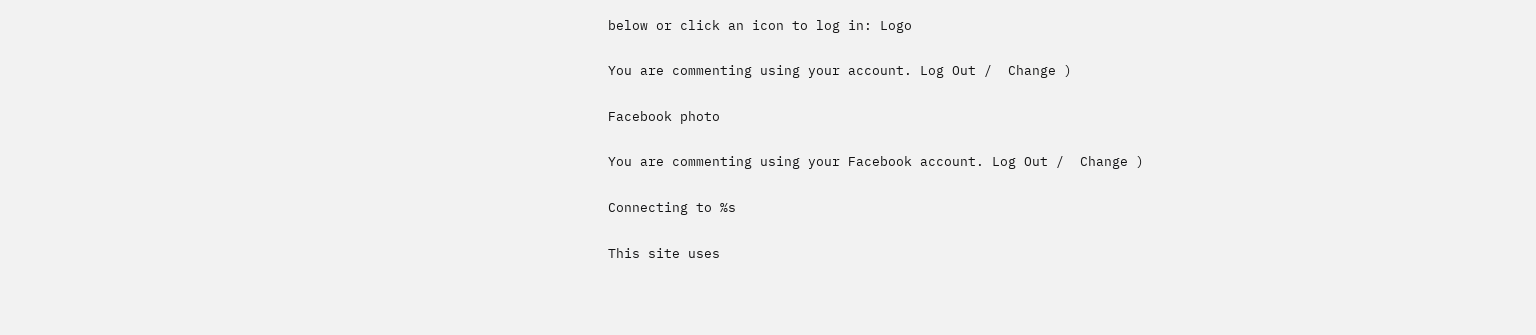below or click an icon to log in: Logo

You are commenting using your account. Log Out /  Change )

Facebook photo

You are commenting using your Facebook account. Log Out /  Change )

Connecting to %s

This site uses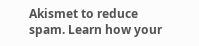Akismet to reduce spam. Learn how your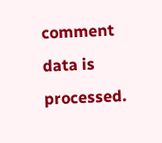comment data is processed.